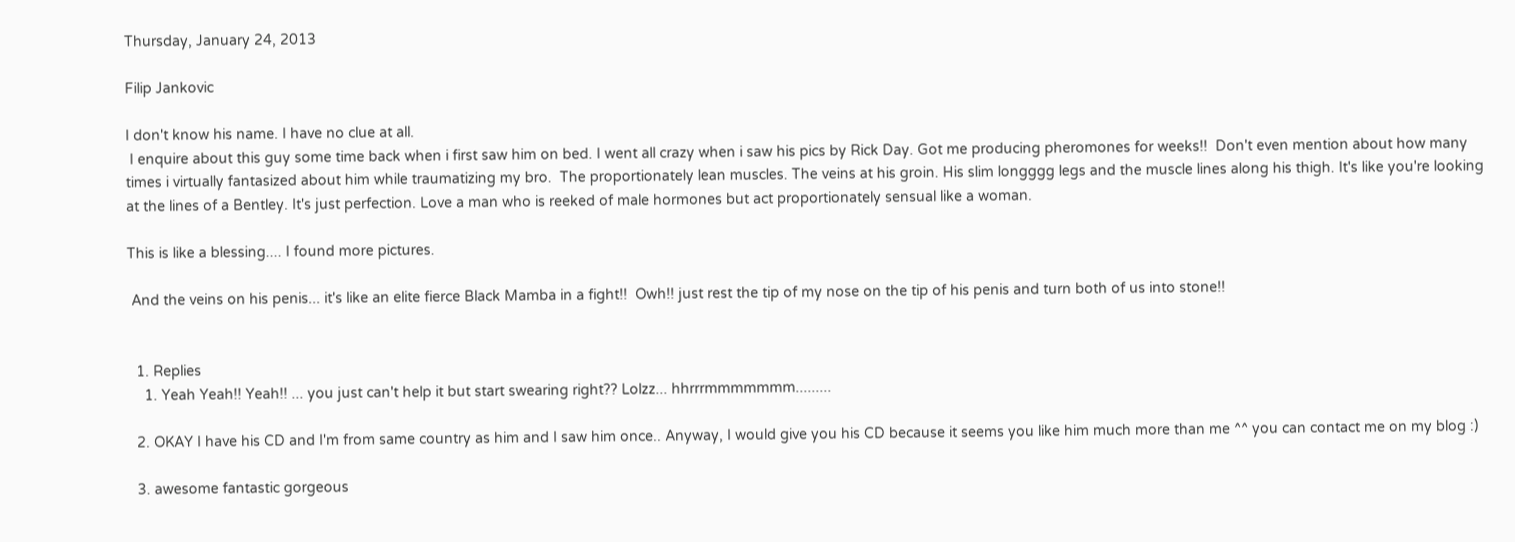Thursday, January 24, 2013

Filip Jankovic

I don't know his name. I have no clue at all.
 I enquire about this guy some time back when i first saw him on bed. I went all crazy when i saw his pics by Rick Day. Got me producing pheromones for weeks!!  Don't even mention about how many times i virtually fantasized about him while traumatizing my bro.  The proportionately lean muscles. The veins at his groin. His slim longggg legs and the muscle lines along his thigh. It's like you're looking at the lines of a Bentley. It's just perfection. Love a man who is reeked of male hormones but act proportionately sensual like a woman.

This is like a blessing.... I found more pictures.

 And the veins on his penis... it's like an elite fierce Black Mamba in a fight!!  Owh!! just rest the tip of my nose on the tip of his penis and turn both of us into stone!!


  1. Replies
    1. Yeah Yeah!! Yeah!! ... you just can't help it but start swearing right?? Lolzz... hhrrrmmmmmmm.........

  2. OKAY I have his CD and I'm from same country as him and I saw him once.. Anyway, I would give you his CD because it seems you like him much more than me ^^ you can contact me on my blog :)

  3. awesome fantastic gorgeous